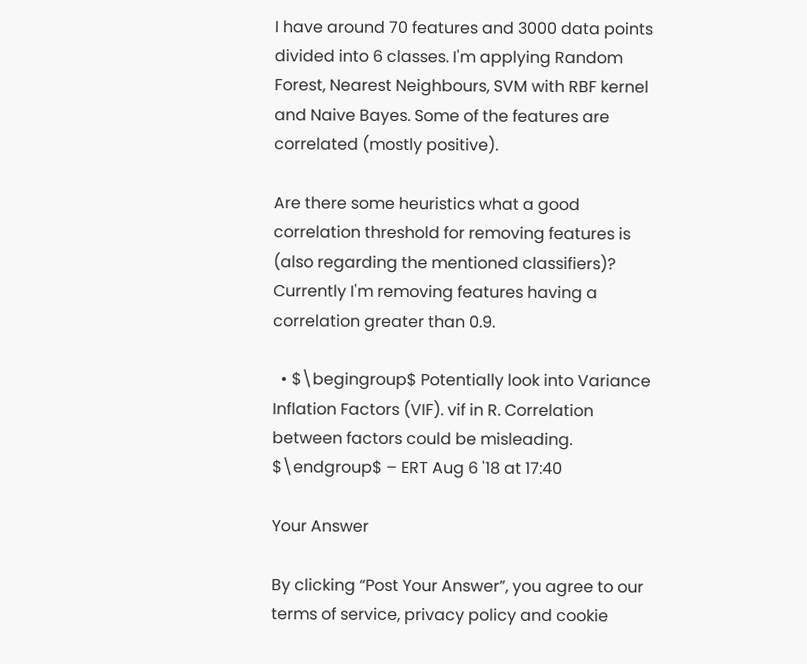I have around 70 features and 3000 data points divided into 6 classes. I'm applying Random Forest, Nearest Neighbours, SVM with RBF kernel and Naive Bayes. Some of the features are correlated (mostly positive).

Are there some heuristics what a good correlation threshold for removing features is (also regarding the mentioned classifiers)? Currently I'm removing features having a correlation greater than 0.9.

  • $\begingroup$ Potentially look into Variance Inflation Factors (VIF). vif in R. Correlation between factors could be misleading. $\endgroup$ – ERT Aug 6 '18 at 17:40

Your Answer

By clicking “Post Your Answer”, you agree to our terms of service, privacy policy and cookie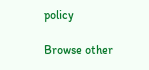policy

Browse other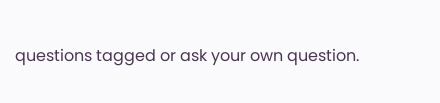questions tagged or ask your own question.